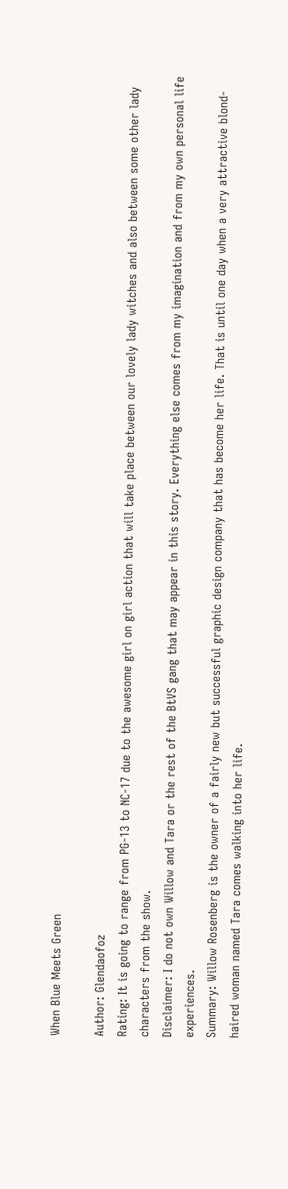When Blue Meets Green

Author: Glendaofoz
Rating: It is going to range from PG-13 to NC-17 due to the awesome girl on girl action that will take place between our lovely lady witches and also between some other lady characters from the show.
Disclaimer: I do not own Willow and Tara or the rest of the BtVS gang that may appear in this story. Everything else comes from my imagination and from my own personal life experiences.
Summary: Willow Rosenberg is the owner of a fairly new but successful graphic design company that has become her life. That is until one day when a very attractive blond-haired woman named Tara comes walking into her life.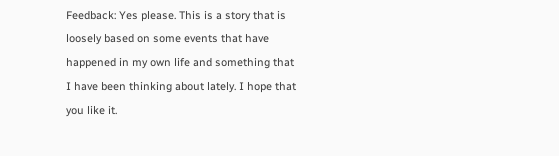Feedback: Yes please. This is a story that is loosely based on some events that have happened in my own life and something that I have been thinking about lately. I hope that you like it.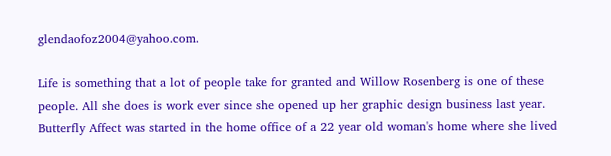glendaofoz2004@yahoo.com.

Life is something that a lot of people take for granted and Willow Rosenberg is one of these people. All she does is work ever since she opened up her graphic design business last year. Butterfly Affect was started in the home office of a 22 year old woman's home where she lived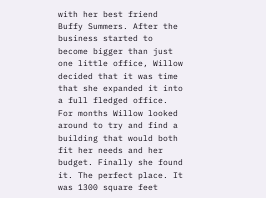with her best friend Buffy Summers. After the business started to become bigger than just one little office, Willow decided that it was time that she expanded it into a full fledged office. For months Willow looked around to try and find a building that would both fit her needs and her budget. Finally she found it. The perfect place. It was 1300 square feet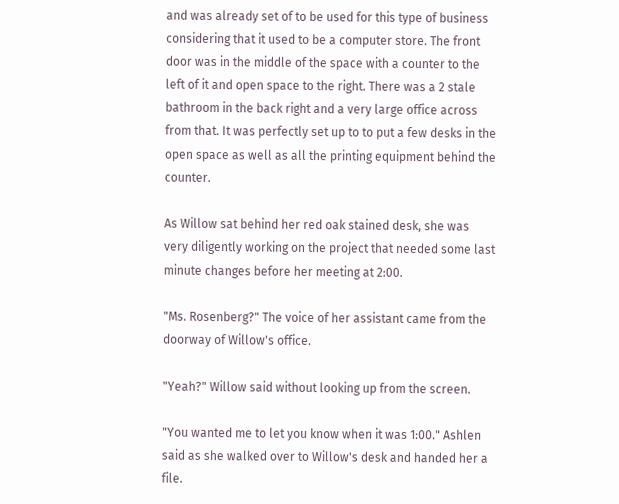and was already set of to be used for this type of business considering that it used to be a computer store. The front door was in the middle of the space with a counter to the left of it and open space to the right. There was a 2 stale bathroom in the back right and a very large office across from that. It was perfectly set up to to put a few desks in the open space as well as all the printing equipment behind the counter.

As Willow sat behind her red oak stained desk, she was very diligently working on the project that needed some last minute changes before her meeting at 2:00.

"Ms. Rosenberg?" The voice of her assistant came from the doorway of Willow's office.

"Yeah?" Willow said without looking up from the screen.

"You wanted me to let you know when it was 1:00." Ashlen said as she walked over to Willow's desk and handed her a file.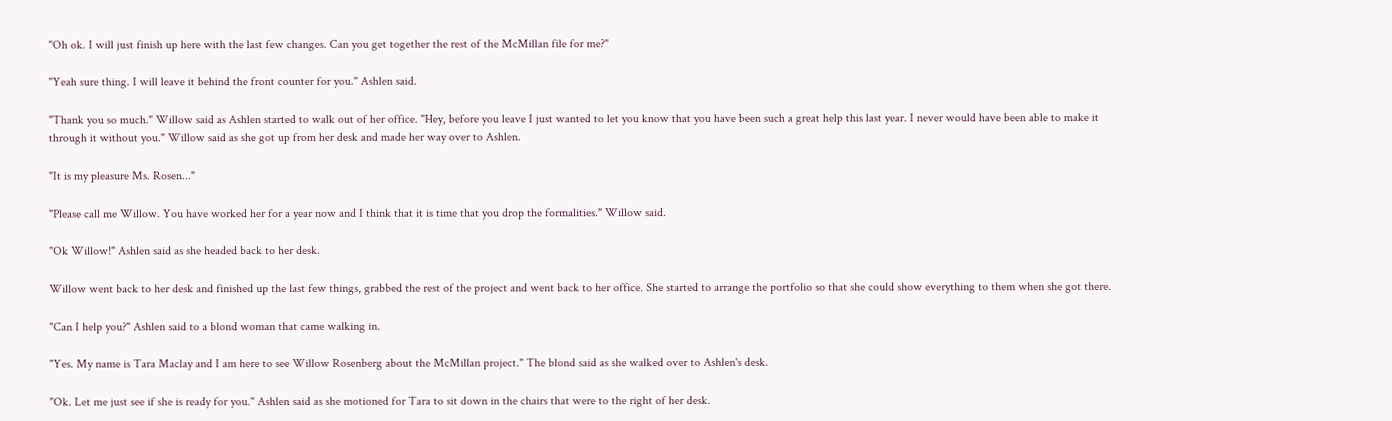"Oh ok. I will just finish up here with the last few changes. Can you get together the rest of the McMillan file for me?"

"Yeah sure thing. I will leave it behind the front counter for you." Ashlen said.

"Thank you so much." Willow said as Ashlen started to walk out of her office. "Hey, before you leave I just wanted to let you know that you have been such a great help this last year. I never would have been able to make it through it without you." Willow said as she got up from her desk and made her way over to Ashlen.

"It is my pleasure Ms. Rosen..."

"Please call me Willow. You have worked her for a year now and I think that it is time that you drop the formalities." Willow said.

"Ok Willow!" Ashlen said as she headed back to her desk.

Willow went back to her desk and finished up the last few things, grabbed the rest of the project and went back to her office. She started to arrange the portfolio so that she could show everything to them when she got there.

"Can I help you?" Ashlen said to a blond woman that came walking in.

"Yes. My name is Tara Maclay and I am here to see Willow Rosenberg about the McMillan project." The blond said as she walked over to Ashlen's desk.

"Ok. Let me just see if she is ready for you." Ashlen said as she motioned for Tara to sit down in the chairs that were to the right of her desk.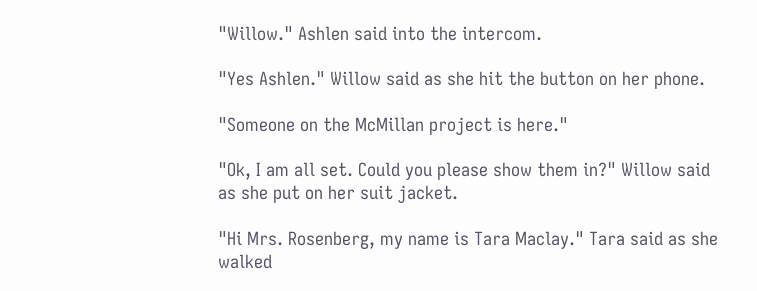"Willow." Ashlen said into the intercom.

"Yes Ashlen." Willow said as she hit the button on her phone.

"Someone on the McMillan project is here."

"Ok, I am all set. Could you please show them in?" Willow said as she put on her suit jacket.

"Hi Mrs. Rosenberg, my name is Tara Maclay." Tara said as she walked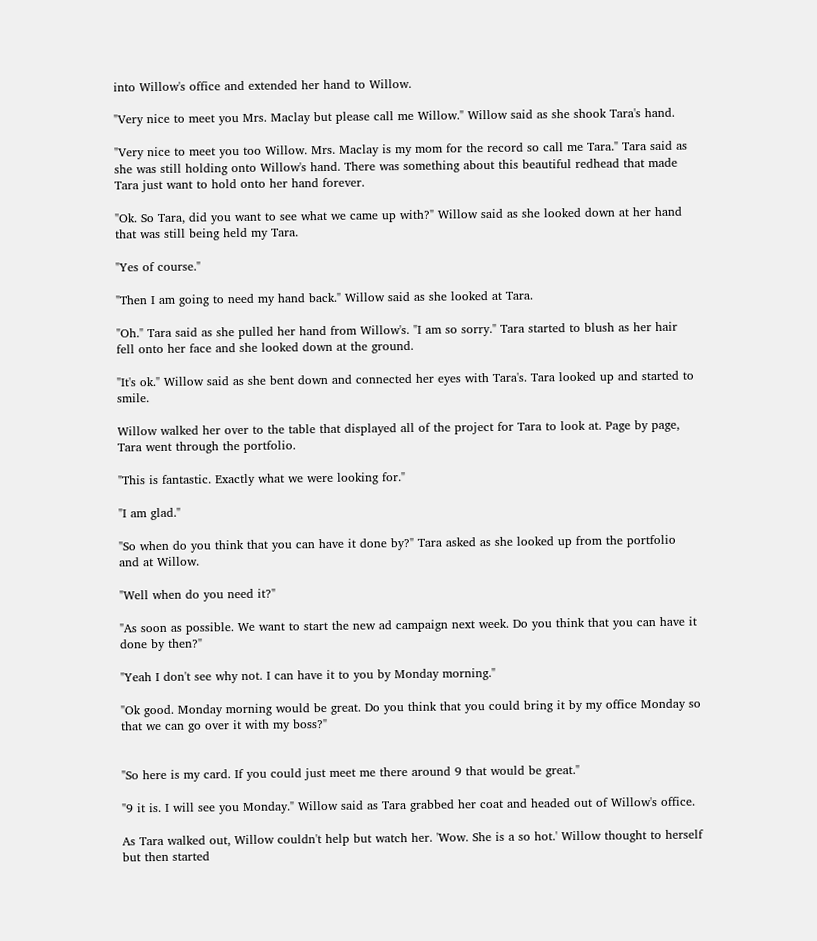into Willow's office and extended her hand to Willow.

"Very nice to meet you Mrs. Maclay but please call me Willow." Willow said as she shook Tara's hand.

"Very nice to meet you too Willow. Mrs. Maclay is my mom for the record so call me Tara." Tara said as she was still holding onto Willow's hand. There was something about this beautiful redhead that made Tara just want to hold onto her hand forever.

"Ok. So Tara, did you want to see what we came up with?" Willow said as she looked down at her hand that was still being held my Tara.

"Yes of course."

"Then I am going to need my hand back." Willow said as she looked at Tara.

"Oh." Tara said as she pulled her hand from Willow's. "I am so sorry." Tara started to blush as her hair fell onto her face and she looked down at the ground.

"It's ok." Willow said as she bent down and connected her eyes with Tara's. Tara looked up and started to smile.

Willow walked her over to the table that displayed all of the project for Tara to look at. Page by page, Tara went through the portfolio.

"This is fantastic. Exactly what we were looking for."

"I am glad."

"So when do you think that you can have it done by?" Tara asked as she looked up from the portfolio and at Willow.

"Well when do you need it?"

"As soon as possible. We want to start the new ad campaign next week. Do you think that you can have it done by then?"

"Yeah I don't see why not. I can have it to you by Monday morning."

"Ok good. Monday morning would be great. Do you think that you could bring it by my office Monday so that we can go over it with my boss?"


"So here is my card. If you could just meet me there around 9 that would be great."

"9 it is. I will see you Monday." Willow said as Tara grabbed her coat and headed out of Willow's office.

As Tara walked out, Willow couldn't help but watch her. 'Wow. She is a so hot.' Willow thought to herself but then started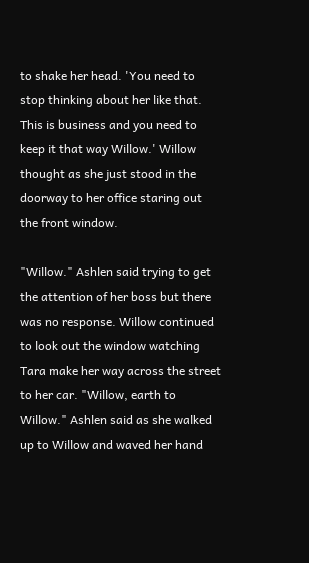to shake her head. 'You need to stop thinking about her like that. This is business and you need to keep it that way Willow.' Willow thought as she just stood in the doorway to her office staring out the front window.

"Willow." Ashlen said trying to get the attention of her boss but there was no response. Willow continued to look out the window watching Tara make her way across the street to her car. "Willow, earth to Willow." Ashlen said as she walked up to Willow and waved her hand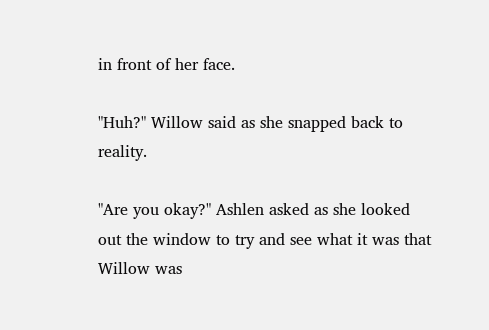in front of her face.

"Huh?" Willow said as she snapped back to reality.

"Are you okay?" Ashlen asked as she looked out the window to try and see what it was that Willow was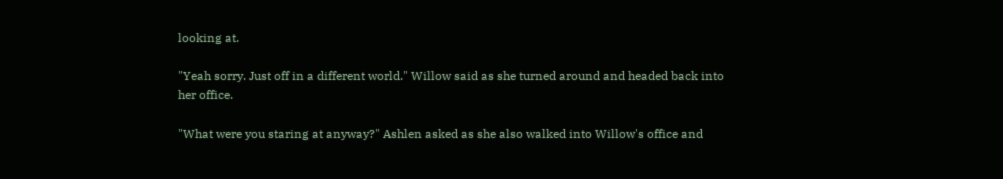looking at.

"Yeah sorry. Just off in a different world." Willow said as she turned around and headed back into her office.

"What were you staring at anyway?" Ashlen asked as she also walked into Willow's office and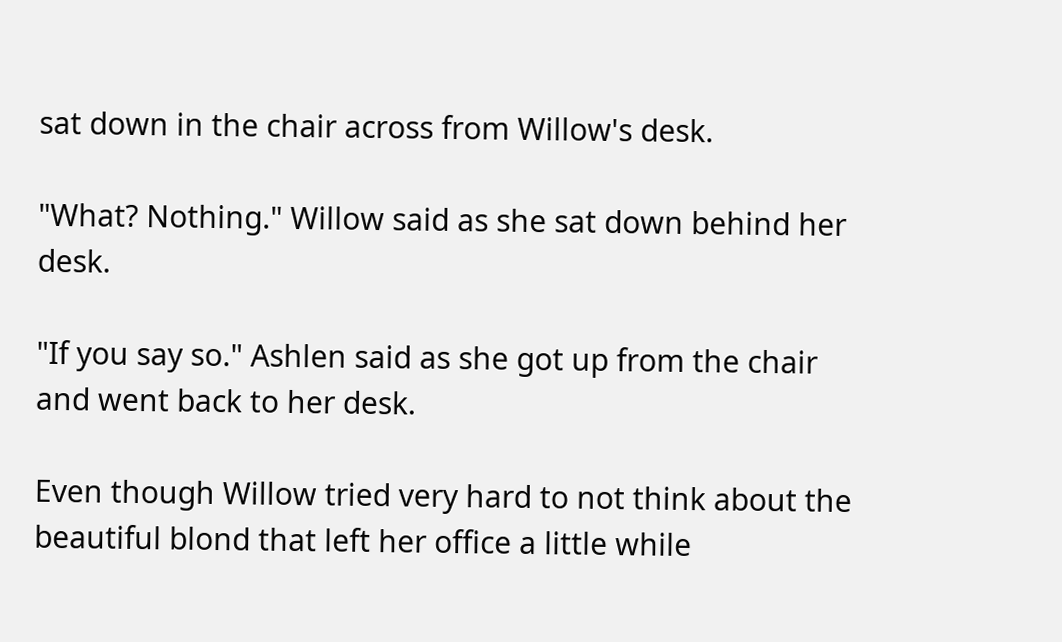sat down in the chair across from Willow's desk.

"What? Nothing." Willow said as she sat down behind her desk.

"If you say so." Ashlen said as she got up from the chair and went back to her desk.

Even though Willow tried very hard to not think about the beautiful blond that left her office a little while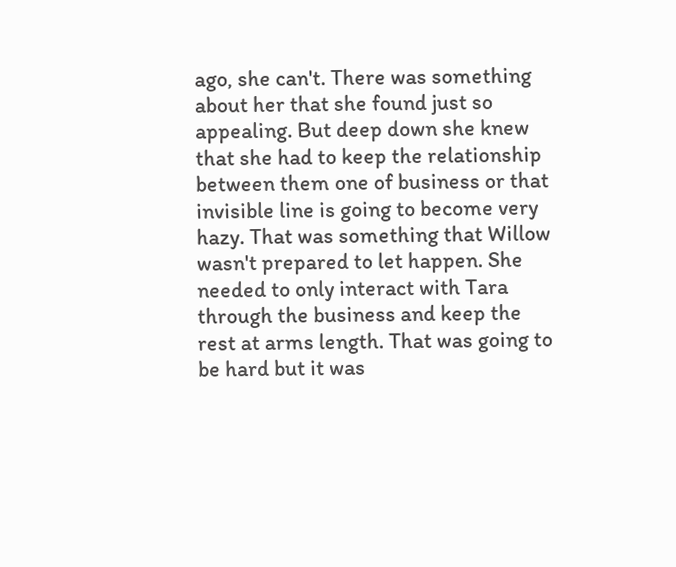ago, she can't. There was something about her that she found just so appealing. But deep down she knew that she had to keep the relationship between them one of business or that invisible line is going to become very hazy. That was something that Willow wasn't prepared to let happen. She needed to only interact with Tara through the business and keep the rest at arms length. That was going to be hard but it was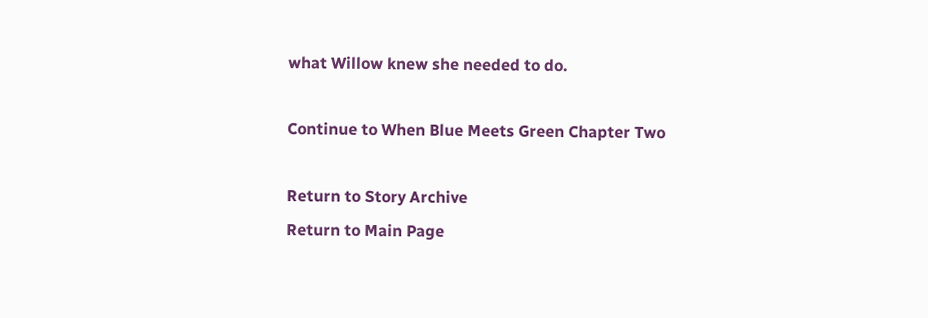what Willow knew she needed to do.

Continue to When Blue Meets Green Chapter Two

Return to Story Archive
Return to Main Page